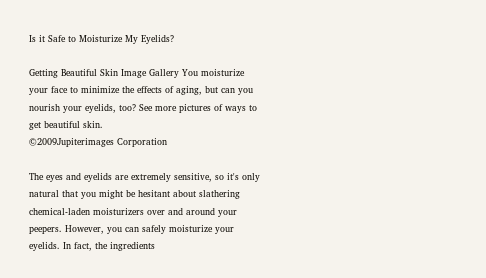Is it Safe to Moisturize My Eyelids?

Getting Beautiful Skin Image Gallery You moisturize your face to minimize the effects of aging, but can you nourish your eyelids, too? See more pictures of ways to get beautiful skin.
©2009Jupiterimages Corporation

The eyes and eyelids are extremely sensitive, so it's only natural that you might be hesitant about slathering chemical-laden moisturizers over and around your peepers. However, you can safely moisturize your eyelids. In fact, the ingredients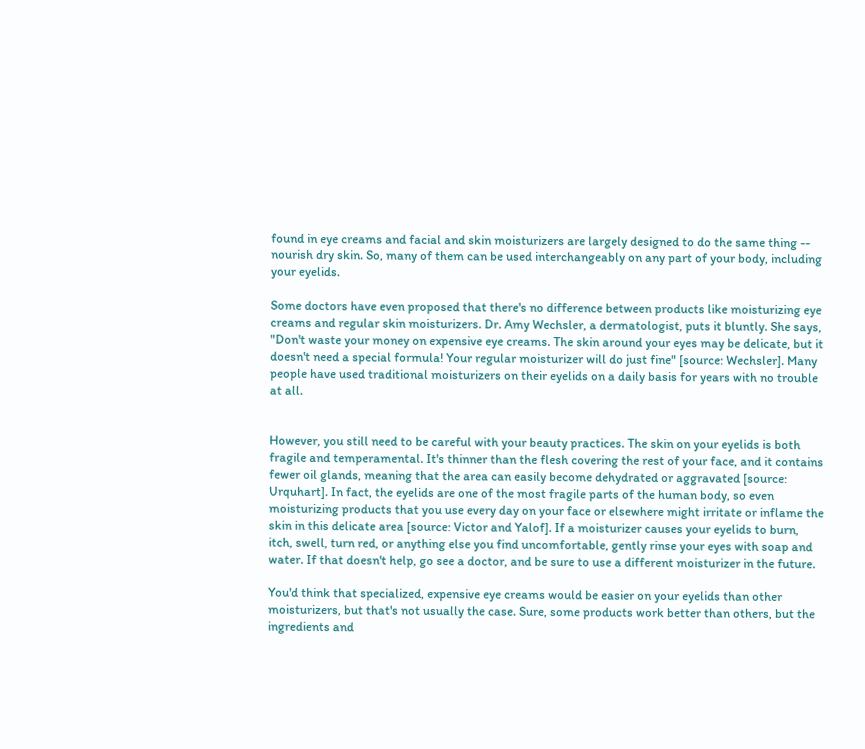found in eye creams and facial and skin moisturizers are largely designed to do the same thing -- nourish dry skin. So, many of them can be used interchangeably on any part of your body, including your eyelids.

Some doctors have even proposed that there's no difference between products like moisturizing eye creams and regular skin moisturizers. Dr. Amy Wechsler, a dermatologist, puts it bluntly. She says, "Don't waste your money on expensive eye creams. The skin around your eyes may be delicate, but it doesn't need a special formula! Your regular moisturizer will do just fine" [source: Wechsler]. Many people have used traditional moisturizers on their eyelids on a daily basis for years with no trouble at all.


However, you still need to be careful with your beauty practices. The skin on your eyelids is both fragile and temperamental. It's thinner than the flesh covering the rest of your face, and it contains fewer oil glands, meaning that the area can easily become dehydrated or aggravated [source: Urquhart]. In fact, the eyelids are one of the most fragile parts of the human body, so even moisturizing products that you use every day on your face or elsewhere might irritate or inflame the skin in this delicate area [source: Victor and Yalof]. If a moisturizer causes your eyelids to burn, itch, swell, turn red, or anything else you find uncomfortable, gently rinse your eyes with soap and water. If that doesn't help, go see a doctor, and be sure to use a different moisturizer in the future.

You'd think that specialized, expensive eye creams would be easier on your eyelids than other moisturizers, but that's not usually the case. Sure, some products work better than others, but the ingredients and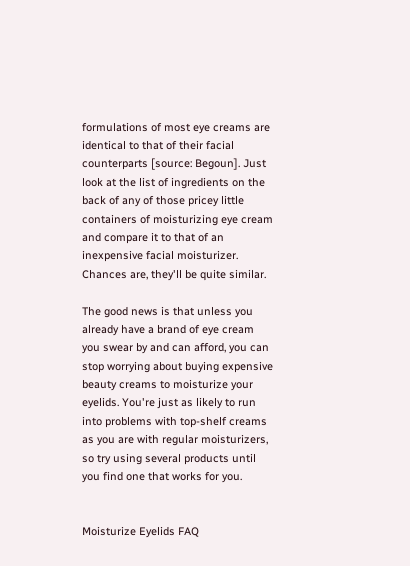formulations of most eye creams are identical to that of their facial counterparts [source: Begoun]. Just look at the list of ingredients on the back of any of those pricey little containers of moisturizing eye cream and compare it to that of an inexpensive facial moisturizer. Chances are, they'll be quite similar.

The good news is that unless you already have a brand of eye cream you swear by and can afford, you can stop worrying about buying expensive beauty creams to moisturize your eyelids. You're just as likely to run into problems with top-shelf creams as you are with regular moisturizers, so try using several products until you find one that works for you.


Moisturize Eyelids FAQ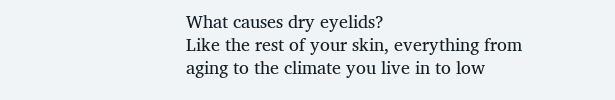What causes dry eyelids?
Like the rest of your skin, everything from aging to the climate you live in to low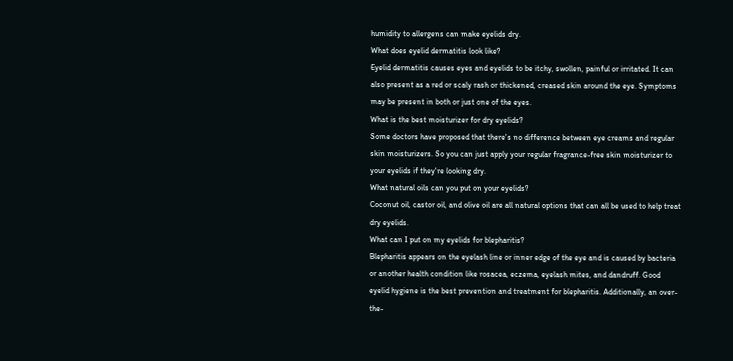humidity to allergens can make eyelids dry.
What does eyelid dermatitis look like?
Eyelid dermatitis causes eyes and eyelids to be itchy, swollen, painful or irritated. It can also present as a red or scaly rash or thickened, creased skin around the eye. Symptoms may be present in both or just one of the eyes.
What is the best moisturizer for dry eyelids?
Some doctors have proposed that there's no difference between eye creams and regular skin moisturizers. So you can just apply your regular fragrance-free skin moisturizer to your eyelids if they're looking dry.
What natural oils can you put on your eyelids?
Coconut oil, castor oil, and olive oil are all natural options that can all be used to help treat dry eyelids.
What can I put on my eyelids for blepharitis?
Blepharitis appears on the eyelash line or inner edge of the eye and is caused by bacteria or another health condition like rosacea, eczema, eyelash mites, and dandruff. Good eyelid hygiene is the best prevention and treatment for blepharitis. Additionally, an over-the-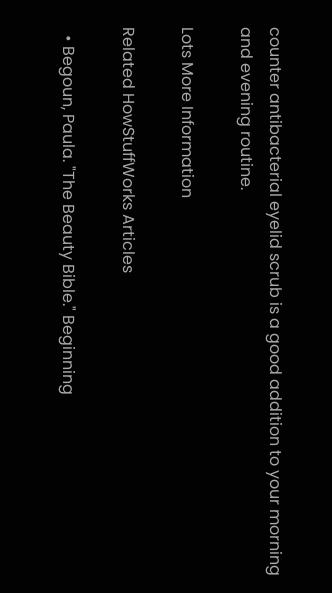counter antibacterial eyelid scrub is a good addition to your morning and evening routine.

Lots More Information

Related HowStuffWorks Articles

  • Begoun, Paula. "The Beauty Bible." Beginning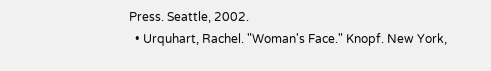Press. Seattle, 2002.
  • Urquhart, Rachel. "Woman's Face." Knopf. New York,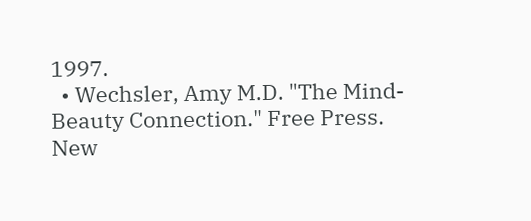1997.
  • Wechsler, Amy M.D. "The Mind-Beauty Connection." Free Press. New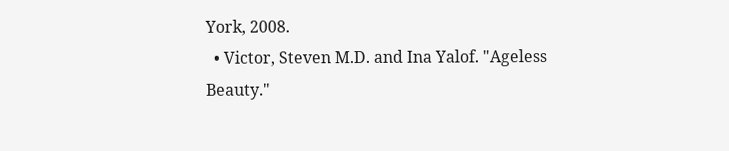York, 2008.
  • Victor, Steven M.D. and Ina Yalof. "Ageless Beauty."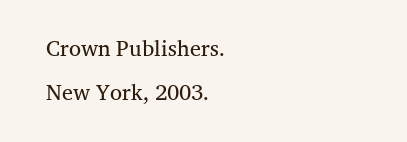Crown Publishers. New York, 2003.